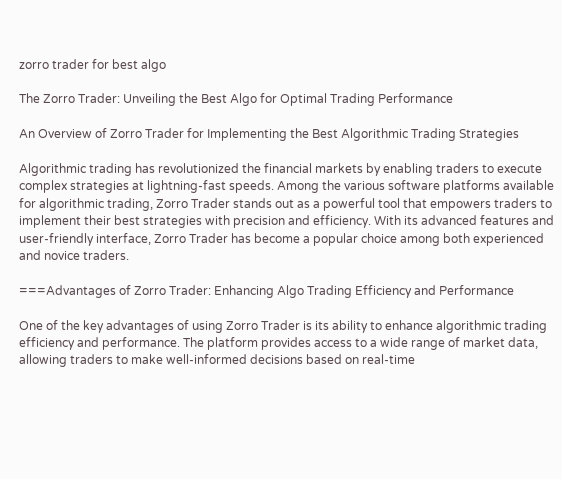zorro trader for best algo

The Zorro Trader: Unveiling the Best Algo for Optimal Trading Performance

An Overview of Zorro Trader for Implementing the Best Algorithmic Trading Strategies

Algorithmic trading has revolutionized the financial markets by enabling traders to execute complex strategies at lightning-fast speeds. Among the various software platforms available for algorithmic trading, Zorro Trader stands out as a powerful tool that empowers traders to implement their best strategies with precision and efficiency. With its advanced features and user-friendly interface, Zorro Trader has become a popular choice among both experienced and novice traders.

===Advantages of Zorro Trader: Enhancing Algo Trading Efficiency and Performance

One of the key advantages of using Zorro Trader is its ability to enhance algorithmic trading efficiency and performance. The platform provides access to a wide range of market data, allowing traders to make well-informed decisions based on real-time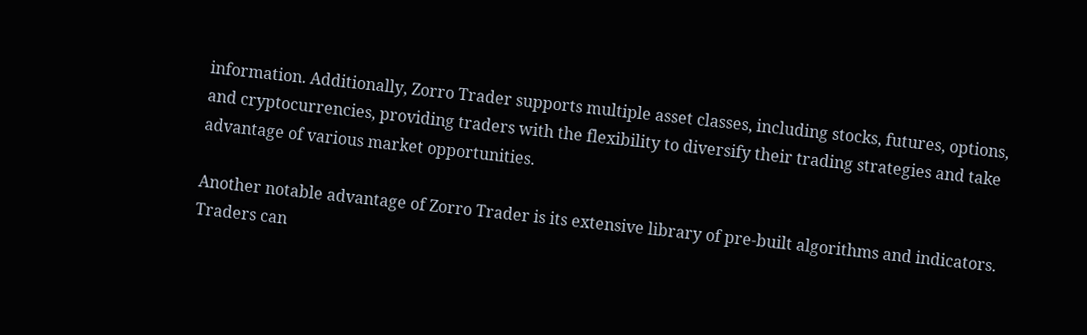information. Additionally, Zorro Trader supports multiple asset classes, including stocks, futures, options, and cryptocurrencies, providing traders with the flexibility to diversify their trading strategies and take advantage of various market opportunities.

Another notable advantage of Zorro Trader is its extensive library of pre-built algorithms and indicators. Traders can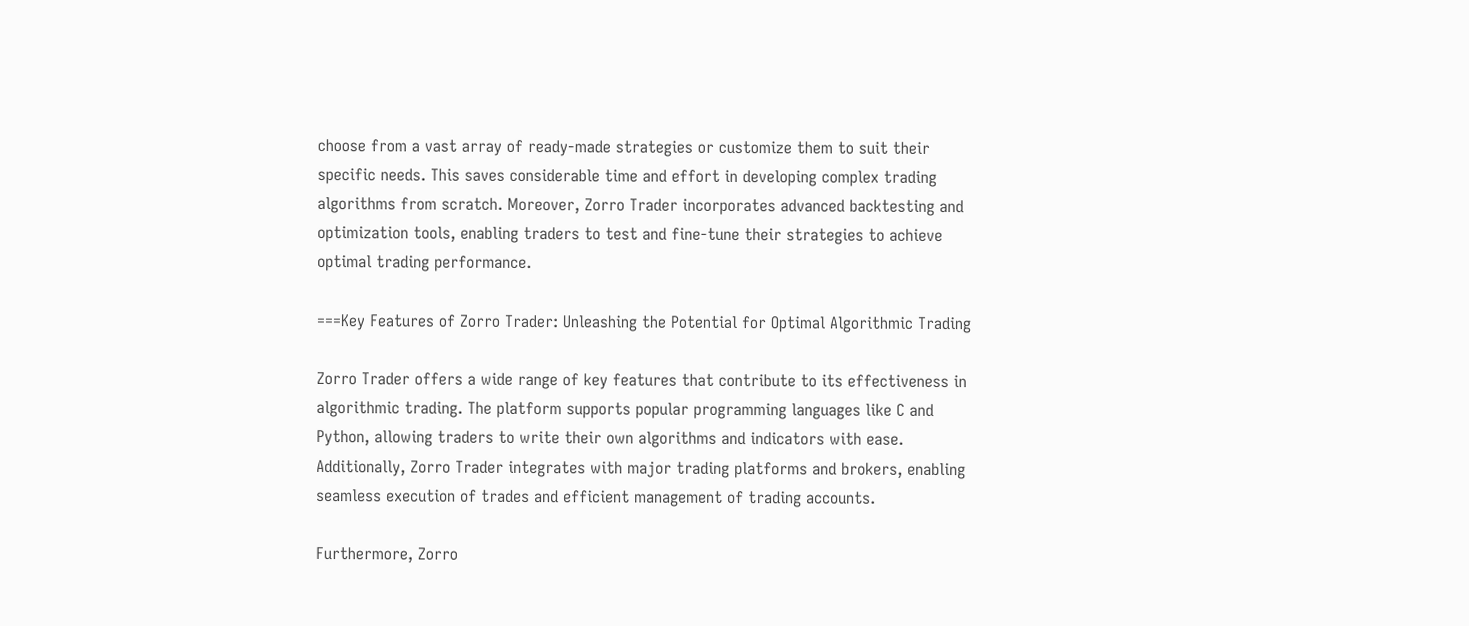choose from a vast array of ready-made strategies or customize them to suit their specific needs. This saves considerable time and effort in developing complex trading algorithms from scratch. Moreover, Zorro Trader incorporates advanced backtesting and optimization tools, enabling traders to test and fine-tune their strategies to achieve optimal trading performance.

===Key Features of Zorro Trader: Unleashing the Potential for Optimal Algorithmic Trading

Zorro Trader offers a wide range of key features that contribute to its effectiveness in algorithmic trading. The platform supports popular programming languages like C and Python, allowing traders to write their own algorithms and indicators with ease. Additionally, Zorro Trader integrates with major trading platforms and brokers, enabling seamless execution of trades and efficient management of trading accounts.

Furthermore, Zorro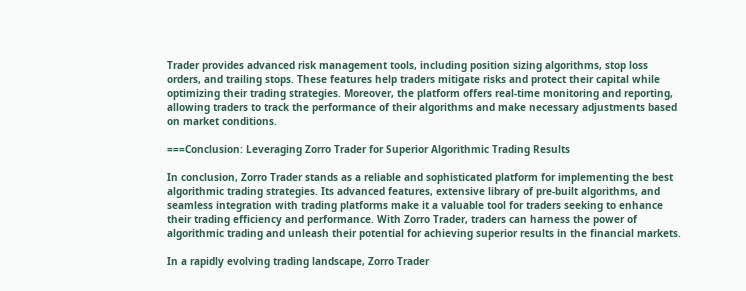Trader provides advanced risk management tools, including position sizing algorithms, stop loss orders, and trailing stops. These features help traders mitigate risks and protect their capital while optimizing their trading strategies. Moreover, the platform offers real-time monitoring and reporting, allowing traders to track the performance of their algorithms and make necessary adjustments based on market conditions.

===Conclusion: Leveraging Zorro Trader for Superior Algorithmic Trading Results

In conclusion, Zorro Trader stands as a reliable and sophisticated platform for implementing the best algorithmic trading strategies. Its advanced features, extensive library of pre-built algorithms, and seamless integration with trading platforms make it a valuable tool for traders seeking to enhance their trading efficiency and performance. With Zorro Trader, traders can harness the power of algorithmic trading and unleash their potential for achieving superior results in the financial markets.

In a rapidly evolving trading landscape, Zorro Trader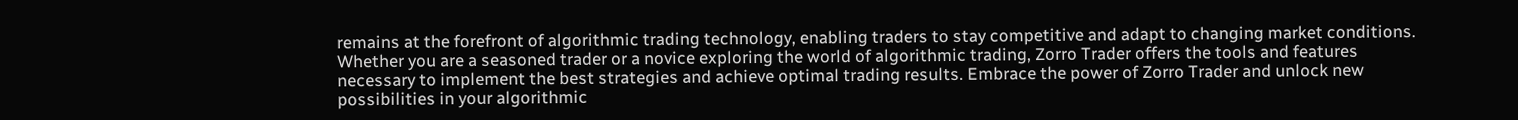remains at the forefront of algorithmic trading technology, enabling traders to stay competitive and adapt to changing market conditions. Whether you are a seasoned trader or a novice exploring the world of algorithmic trading, Zorro Trader offers the tools and features necessary to implement the best strategies and achieve optimal trading results. Embrace the power of Zorro Trader and unlock new possibilities in your algorithmic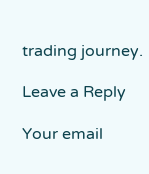trading journey.

Leave a Reply

Your email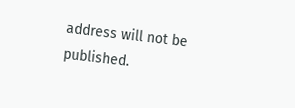address will not be published.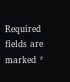Required fields are marked *